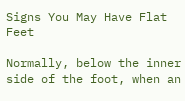Signs You May Have Flat Feet

Normally, below the inner side of the foot, when an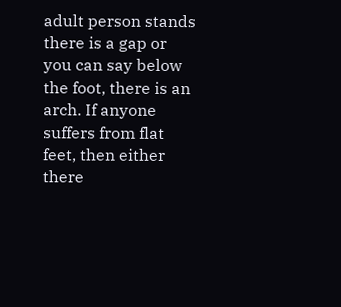adult person stands there is a gap or you can say below the foot, there is an arch. If anyone suffers from flat feet, then either there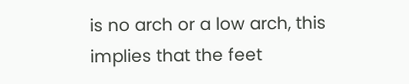is no arch or a low arch, this implies that the feet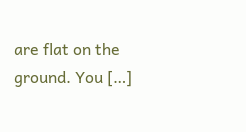are flat on the ground. You […]